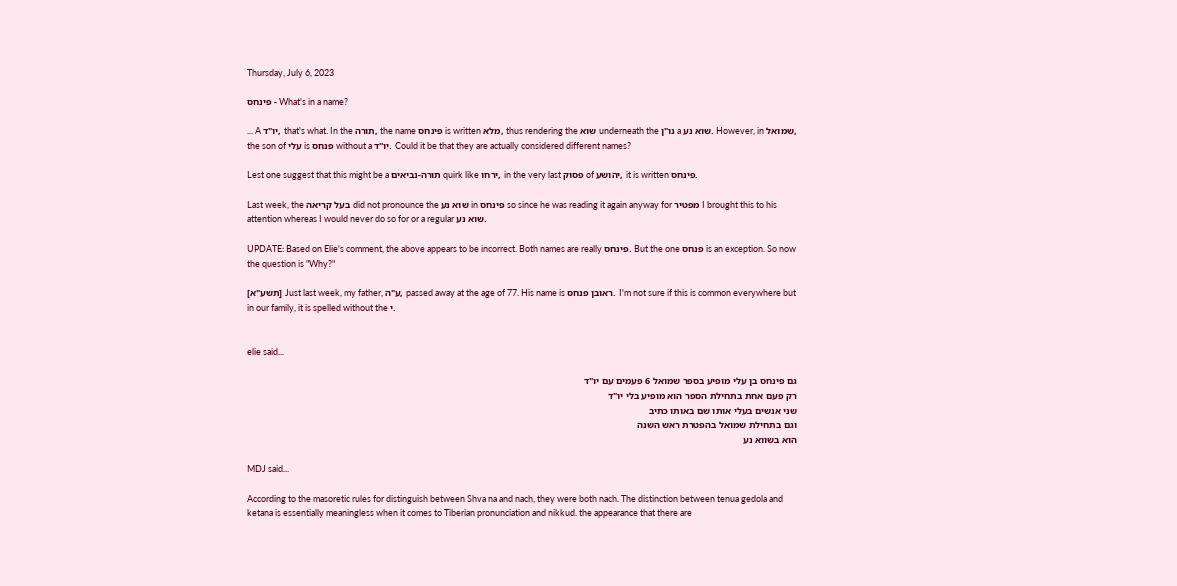Thursday, July 6, 2023

פינחס - What's in a name?

... A יו"ד, that's what. In the תורה, the name פינחס is written מלא, thus rendering the שוא underneath the נו"ן a שוא נע. However, in שמואל, the son of עלי is פנחס without a יו"ד. Could it be that they are actually considered different names?

Lest one suggest that this might be a תורה-נביאים quirk like ירחו, in the very last פסוק of יהושע, it is written פינחס.

Last week, the בעל קריאה did not pronounce the שוא נע in פינחס so since he was reading it again anyway for מפטיר I brought this to his attention whereas I would never do so for or a regular שוא נע.

UPDATE: Based on Elie's comment, the above appears to be incorrect. Both names are really פינחס. But the one פנחס is an exception. So now the question is "Why?"

[תשע"א] Just last week, my father, ע"ה, passed away at the age of 77. His name is ראובן פנחס. I'm not sure if this is common everywhere but in our family, it is spelled without the י.


elie said...

גם פינחס בן עלי מופיע בספר שמואל 6 פעמים עם יו"ד
רק פעם אחת בתחילת הספר הוא מופיע בלי יו"ד
שני אנשים בעלי אותו שם באותו כתיב
וגם בתחילת שמואל בהפטרת ראש השנה
הוא בשווא נע

MDJ said...

According to the masoretic rules for distinguish between Shva na and nach, they were both nach. The distinction between tenua gedola and ketana is essentially meaningless when it comes to Tiberian pronunciation and nikkud. the appearance that there are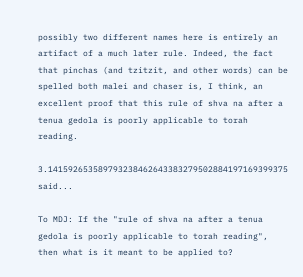possibly two different names here is entirely an artifact of a much later rule. Indeed, the fact that pinchas (and tzitzit, and other words) can be spelled both malei and chaser is, I think, an excellent proof that this rule of shva na after a tenua gedola is poorly applicable to torah reading.

3.141592653589793238462643383279502884197169399375 said...

To MDJ: If the "rule of shva na after a tenua gedola is poorly applicable to torah reading", then what is it meant to be applied to?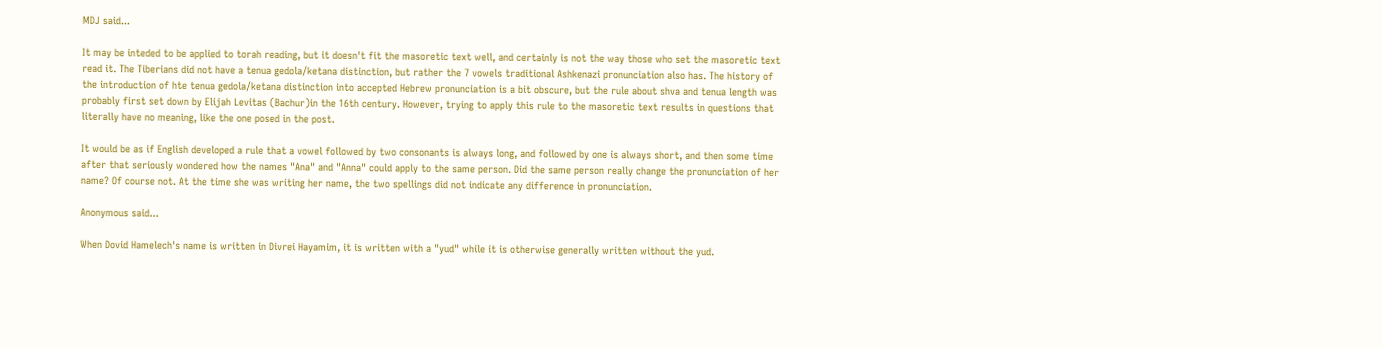MDJ said...

It may be inteded to be applied to torah reading, but it doesn't fit the masoretic text well, and certainly is not the way those who set the masoretic text read it. The Tiberians did not have a tenua gedola/ketana distinction, but rather the 7 vowels traditional Ashkenazi pronunciation also has. The history of the introduction of hte tenua gedola/ketana distinction into accepted Hebrew pronunciation is a bit obscure, but the rule about shva and tenua length was probably first set down by Elijah Levitas (Bachur)in the 16th century. However, trying to apply this rule to the masoretic text results in questions that literally have no meaning, like the one posed in the post.

It would be as if English developed a rule that a vowel followed by two consonants is always long, and followed by one is always short, and then some time after that seriously wondered how the names "Ana" and "Anna" could apply to the same person. Did the same person really change the pronunciation of her name? Of course not. At the time she was writing her name, the two spellings did not indicate any difference in pronunciation.

Anonymous said...

When Dovid Hamelech's name is written in Divrei Hayamim, it is written with a "yud" while it is otherwise generally written without the yud.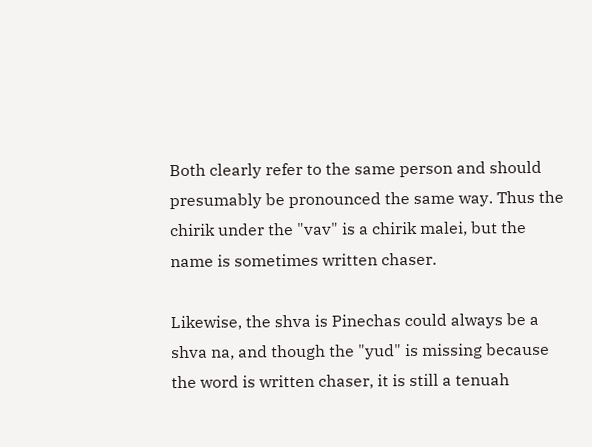Both clearly refer to the same person and should presumably be pronounced the same way. Thus the chirik under the "vav" is a chirik malei, but the name is sometimes written chaser.

Likewise, the shva is Pinechas could always be a shva na, and though the "yud" is missing because the word is written chaser, it is still a tenuah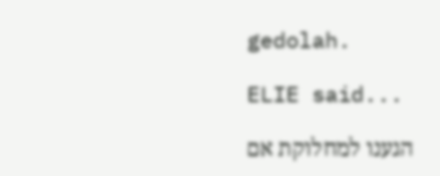gedolah.

ELIE said...

הגענו למחלוקת אם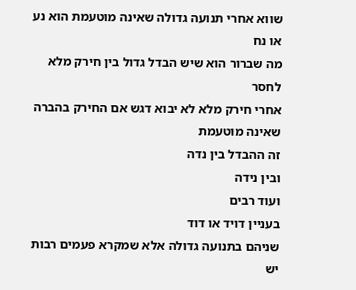שווא אחרי תנועה גדולה שאינה מוטעמת הוא נע או נח
מה שברור הוא שיש הבדל גדול בין חירק מלא לחסר
אחרי חירק מלא לא יבוא דגש אם החירק בהברה שאינה מוטעמת
זה ההבדל בין נדה
ובין נידה
ועוד רבים
בעניין דויד או דוד
שניהם בתנועה גדולה אלא שמקרא פעמים רבות יש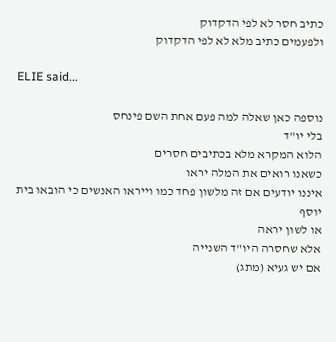כתיב חסר לא לפי הדקדוק
ולפעמים כתיב מלא לא לפי הדקדוק

ELIE said...

נוספה כאן שאלה למה פעם אחת השם פינחס
בלי יו"ד
הלוא המקרא מלא בכתיבים חסרים
כשאנו רואים את המלה יראו
איננו יודעים אם זה מלשון פחד כמו וייראו האנשים כי הובאו בית יוסף
או לשון יראה
אלא שחסרה היו"ד השנייה
אם יש געיא (מתג)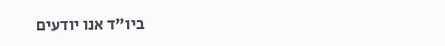ביו"ד אנו יודעים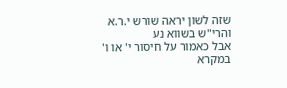שזה לשון יראה שורש י.ר.א
והרי"ש בשווא נע
אבל כאמור על חיסור י' או ו' במקרא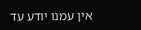אין עמנו יודע עד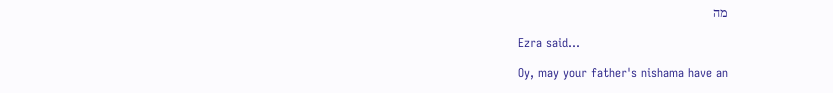מה

Ezra said...

Oy, may your father's nishama have an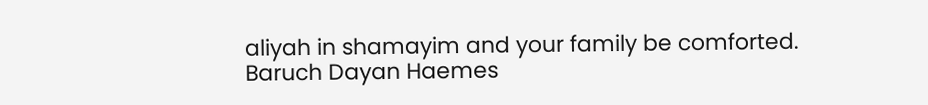aliyah in shamayim and your family be comforted.
Baruch Dayan Haemes